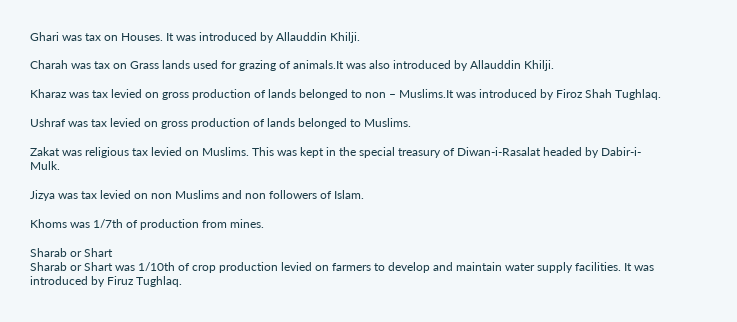Ghari was tax on Houses. It was introduced by Allauddin Khilji.

Charah was tax on Grass lands used for grazing of animals.It was also introduced by Allauddin Khilji.

Kharaz was tax levied on gross production of lands belonged to non – Muslims.It was introduced by Firoz Shah Tughlaq.

Ushraf was tax levied on gross production of lands belonged to Muslims.

Zakat was religious tax levied on Muslims. This was kept in the special treasury of Diwan-i-Rasalat headed by Dabir-i-Mulk.

Jizya was tax levied on non Muslims and non followers of Islam.

Khoms was 1/7th of production from mines.

Sharab or Shart
Sharab or Shart was 1/10th of crop production levied on farmers to develop and maintain water supply facilities. It was introduced by Firuz Tughlaq.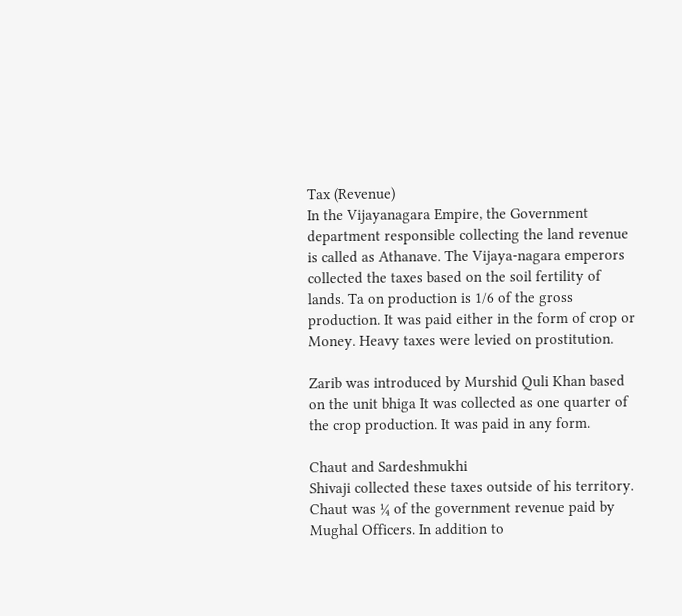Tax (Revenue)
In the Vijayanagara Empire, the Government department responsible collecting the land revenue is called as Athanave. The Vijaya-nagara emperors collected the taxes based on the soil fertility of lands. Ta on production is 1/6 of the gross production. It was paid either in the form of crop or Money. Heavy taxes were levied on prostitution.

Zarib was introduced by Murshid Quli Khan based on the unit bhiga It was collected as one quarter of the crop production. It was paid in any form.

Chaut and Sardeshmukhi
Shivaji collected these taxes outside of his territory. Chaut was ¼ of the government revenue paid by Mughal Officers. In addition to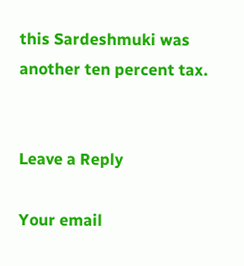this Sardeshmuki was another ten percent tax.


Leave a Reply

Your email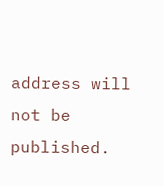address will not be published.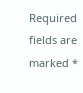Required fields are marked *